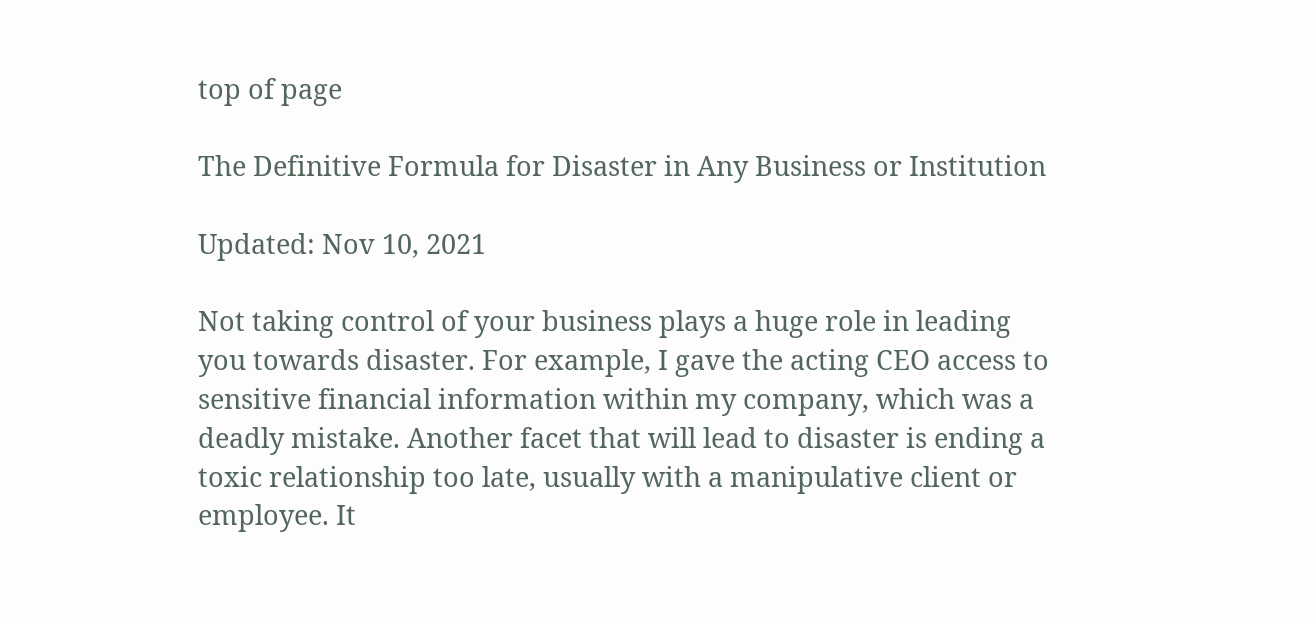top of page

The Definitive Formula for Disaster in Any Business or Institution

Updated: Nov 10, 2021

Not taking control of your business plays a huge role in leading you towards disaster. For example, I gave the acting CEO access to sensitive financial information within my company, which was a deadly mistake. Another facet that will lead to disaster is ending a toxic relationship too late, usually with a manipulative client or employee. It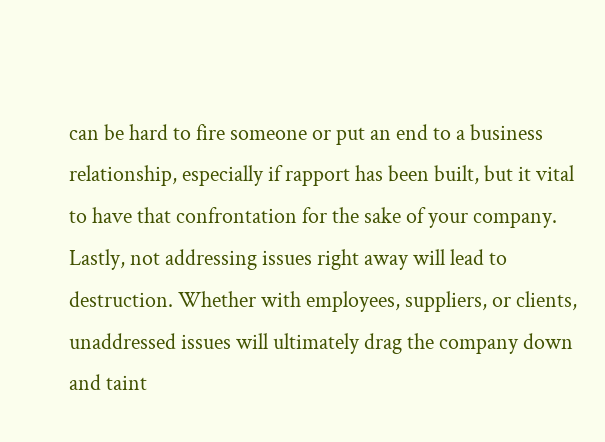can be hard to fire someone or put an end to a business relationship, especially if rapport has been built, but it vital to have that confrontation for the sake of your company. Lastly, not addressing issues right away will lead to destruction. Whether with employees, suppliers, or clients, unaddressed issues will ultimately drag the company down and taint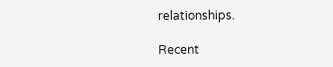relationships.

Recent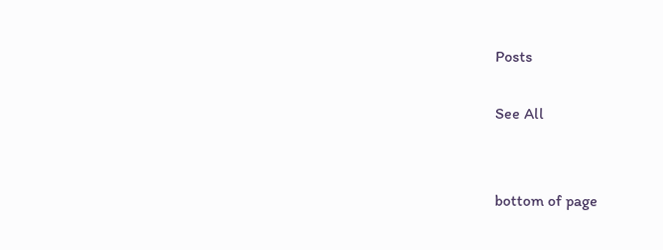Posts

See All


bottom of page